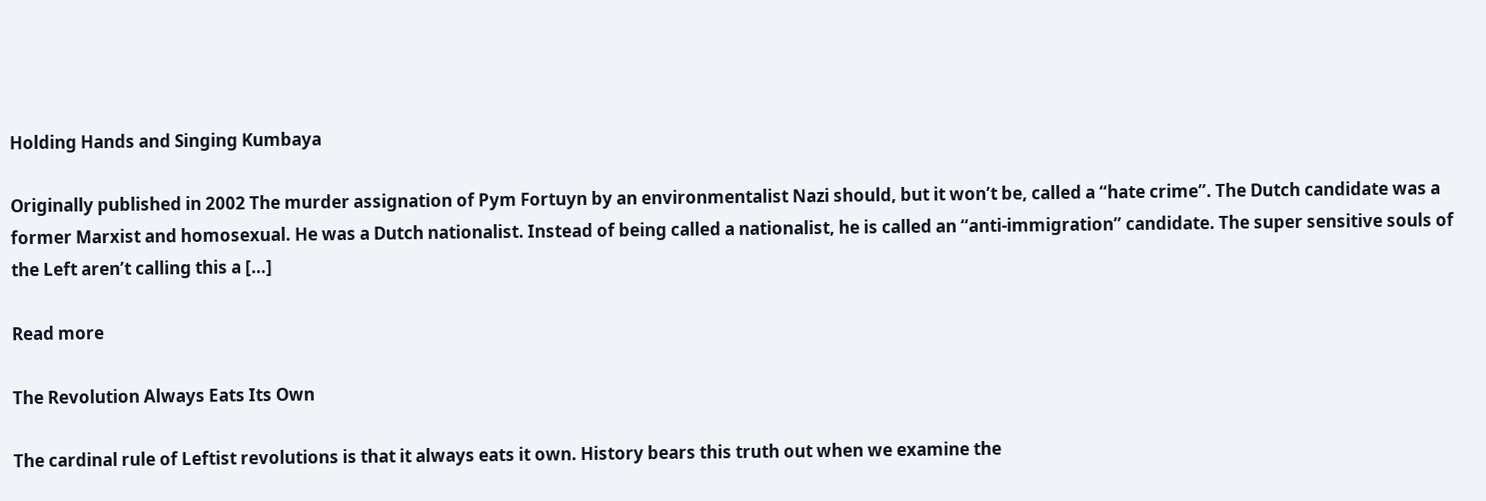Holding Hands and Singing Kumbaya

Originally published in 2002 The murder assignation of Pym Fortuyn by an environmentalist Nazi should, but it won’t be, called a “hate crime”. The Dutch candidate was a former Marxist and homosexual. He was a Dutch nationalist. Instead of being called a nationalist, he is called an “anti-immigration” candidate. The super sensitive souls of the Left aren’t calling this a […]

Read more

The Revolution Always Eats Its Own

The cardinal rule of Leftist revolutions is that it always eats it own. History bears this truth out when we examine the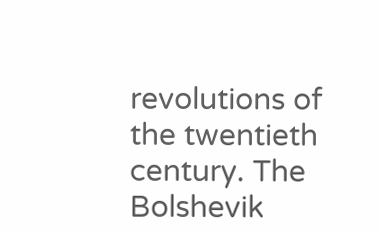revolutions of the twentieth century. The Bolshevik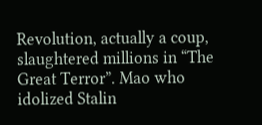Revolution, actually a coup, slaughtered millions in “The Great Terror”. Mao who idolized Stalin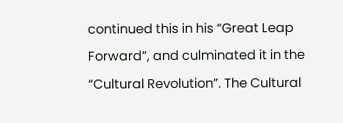continued this in his “Great Leap Forward”, and culminated it in the “Cultural Revolution”. The Cultural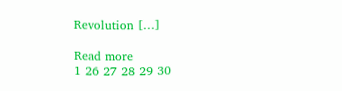Revolution […]

Read more
1 26 27 28 29 30